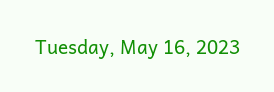Tuesday, May 16, 2023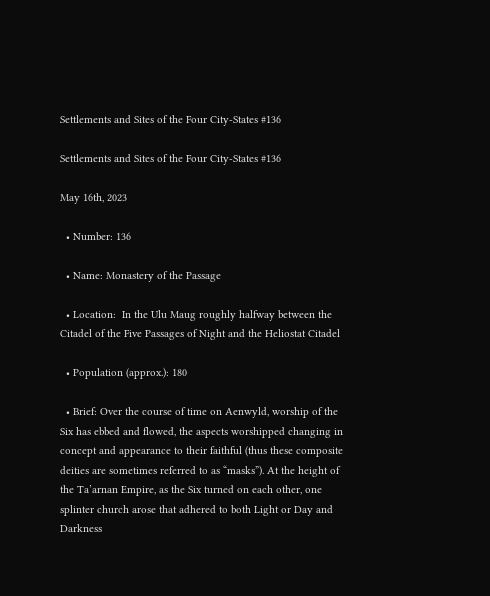Settlements and Sites of the Four City-States #136

Settlements and Sites of the Four City-States #136

May 16th, 2023

  • Number: 136

  • Name: Monastery of the Passage

  • Location:  In the Ulu Maug roughly halfway between the  Citadel of the Five Passages of Night and the Heliostat Citadel

  • Population (approx.): 180

  • Brief: Over the course of time on Aenwyld, worship of the Six has ebbed and flowed, the aspects worshipped changing in concept and appearance to their faithful (thus these composite deities are sometimes referred to as “masks”). At the height of the Ta’arnan Empire, as the Six turned on each other, one splinter church arose that adhered to both Light or Day and Darkness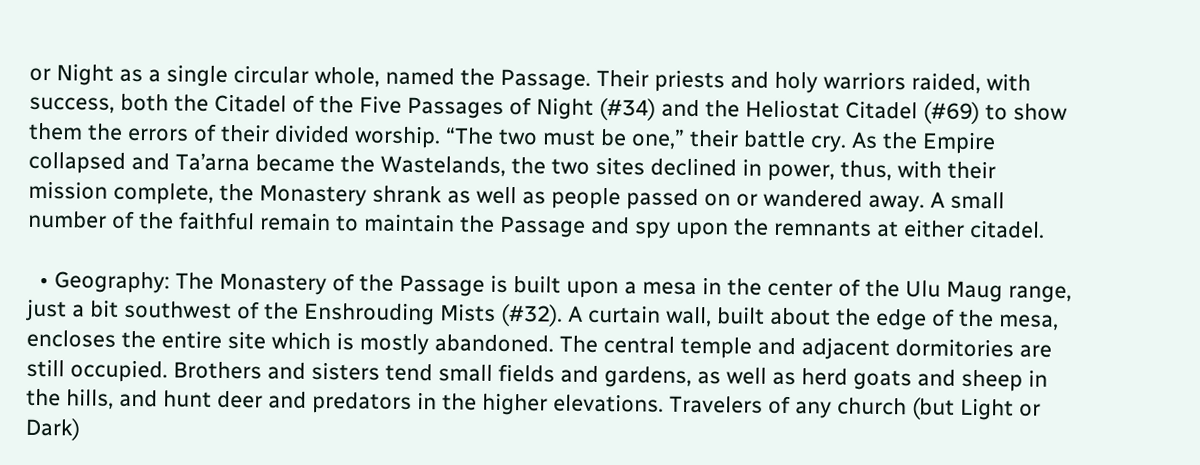or Night as a single circular whole, named the Passage. Their priests and holy warriors raided, with success, both the Citadel of the Five Passages of Night (#34) and the Heliostat Citadel (#69) to show them the errors of their divided worship. “The two must be one,” their battle cry. As the Empire collapsed and Ta’arna became the Wastelands, the two sites declined in power, thus, with their mission complete, the Monastery shrank as well as people passed on or wandered away. A small number of the faithful remain to maintain the Passage and spy upon the remnants at either citadel.

  • Geography: The Monastery of the Passage is built upon a mesa in the center of the Ulu Maug range, just a bit southwest of the Enshrouding Mists (#32). A curtain wall, built about the edge of the mesa, encloses the entire site which is mostly abandoned. The central temple and adjacent dormitories are still occupied. Brothers and sisters tend small fields and gardens, as well as herd goats and sheep in the hills, and hunt deer and predators in the higher elevations. Travelers of any church (but Light or Dark)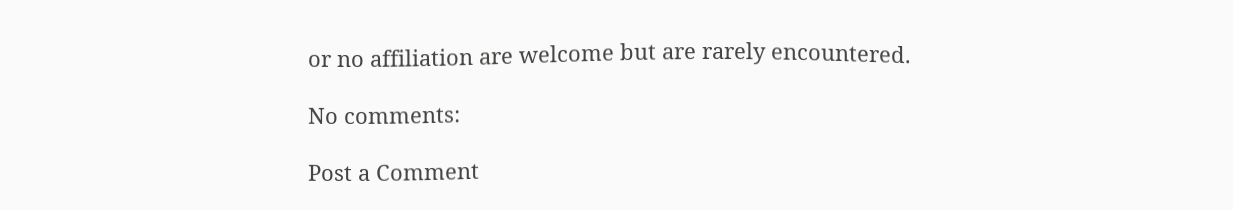or no affiliation are welcome but are rarely encountered.

No comments:

Post a Comment